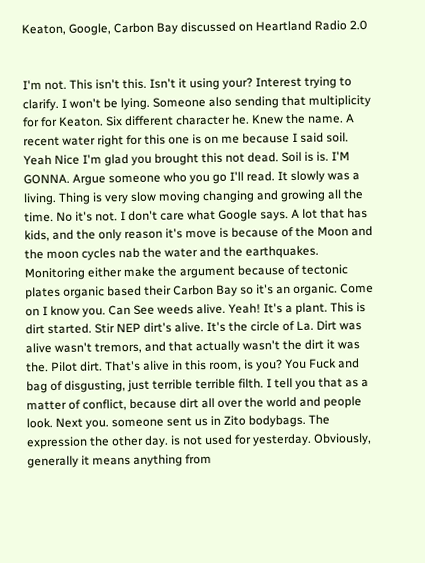Keaton, Google, Carbon Bay discussed on Heartland Radio 2.0


I'm not. This isn't this. Isn't it using your? Interest trying to clarify. I won't be lying. Someone also sending that multiplicity for for Keaton. Six different character he. Knew the name. A recent water right for this one is on me because I said soil. Yeah Nice I'm glad you brought this not dead. Soil is is. I'M GONNA. Argue someone who you go I'll read. It slowly was a living. Thing is very slow moving changing and growing all the time. No it's not. I don't care what Google says. A lot that has kids, and the only reason it's move is because of the Moon and the moon cycles nab the water and the earthquakes. Monitoring either make the argument because of tectonic plates organic based their Carbon Bay so it's an organic. Come on I know you. Can See weeds alive. Yeah! It's a plant. This is dirt started. Stir NEP dirt's alive. It's the circle of La. Dirt was alive wasn't tremors, and that actually wasn't the dirt it was the. Pilot dirt. That's alive in this room, is you? You Fuck and bag of disgusting, just terrible terrible filth. I tell you that as a matter of conflict, because dirt all over the world and people look. Next you. someone sent us in Zito bodybags. The expression the other day. is not used for yesterday. Obviously, generally it means anything from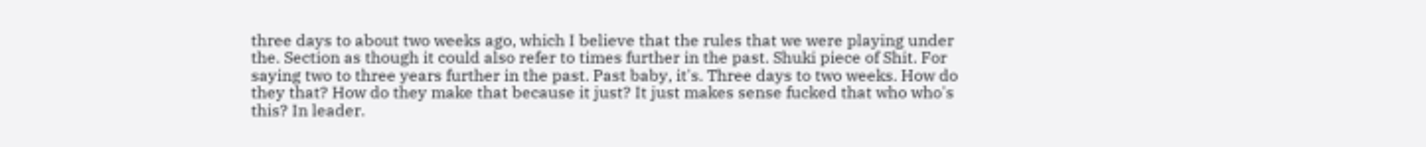three days to about two weeks ago, which I believe that the rules that we were playing under the. Section as though it could also refer to times further in the past. Shuki piece of Shit. For saying two to three years further in the past. Past baby, it's. Three days to two weeks. How do they that? How do they make that because it just? It just makes sense fucked that who who's this? In leader.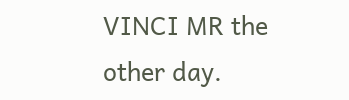VINCI MR the other day.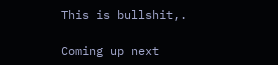This is bullshit,.

Coming up next